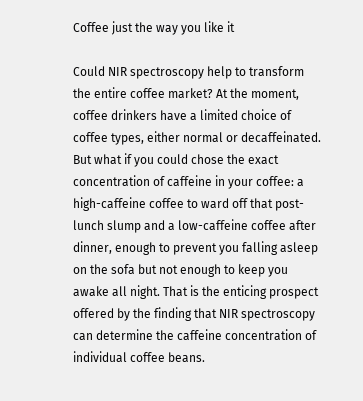Coffee just the way you like it

Could NIR spectroscopy help to transform the entire coffee market? At the moment, coffee drinkers have a limited choice of coffee types, either normal or decaffeinated. But what if you could chose the exact concentration of caffeine in your coffee: a high-caffeine coffee to ward off that post-lunch slump and a low-caffeine coffee after dinner, enough to prevent you falling asleep on the sofa but not enough to keep you awake all night. That is the enticing prospect offered by the finding that NIR spectroscopy can determine the caffeine concentration of individual coffee beans.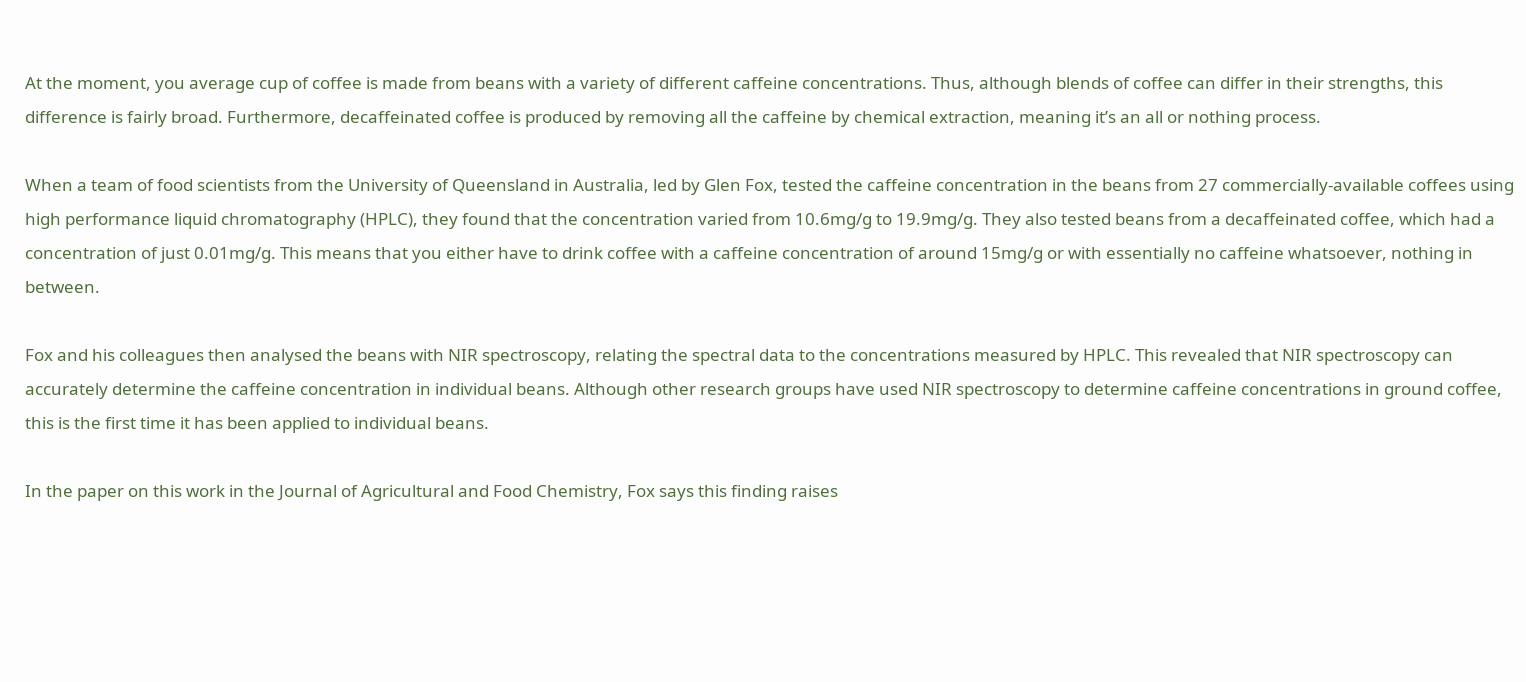At the moment, you average cup of coffee is made from beans with a variety of different caffeine concentrations. Thus, although blends of coffee can differ in their strengths, this difference is fairly broad. Furthermore, decaffeinated coffee is produced by removing all the caffeine by chemical extraction, meaning it’s an all or nothing process.

When a team of food scientists from the University of Queensland in Australia, led by Glen Fox, tested the caffeine concentration in the beans from 27 commercially-available coffees using high performance liquid chromatography (HPLC), they found that the concentration varied from 10.6mg/g to 19.9mg/g. They also tested beans from a decaffeinated coffee, which had a concentration of just 0.01mg/g. This means that you either have to drink coffee with a caffeine concentration of around 15mg/g or with essentially no caffeine whatsoever, nothing in between.

Fox and his colleagues then analysed the beans with NIR spectroscopy, relating the spectral data to the concentrations measured by HPLC. This revealed that NIR spectroscopy can accurately determine the caffeine concentration in individual beans. Although other research groups have used NIR spectroscopy to determine caffeine concentrations in ground coffee, this is the first time it has been applied to individual beans.

In the paper on this work in the Journal of Agricultural and Food Chemistry, Fox says this finding raises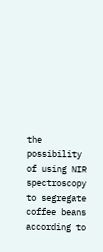the possibility of using NIR spectroscopy to segregate coffee beans according to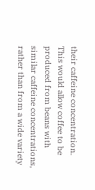their caffeine concentration. This would allow coffee to be produced from beans with similar caffeine concentrations, rather than from a wide variety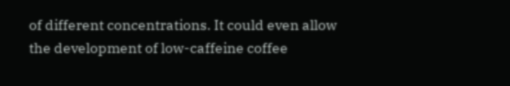of different concentrations. It could even allow the development of low-caffeine coffee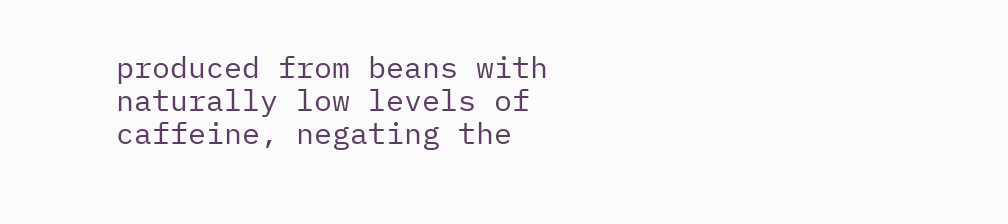produced from beans with naturally low levels of caffeine, negating the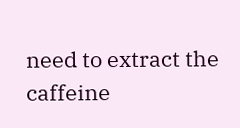need to extract the caffeine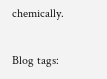chemically.

Blog tags: